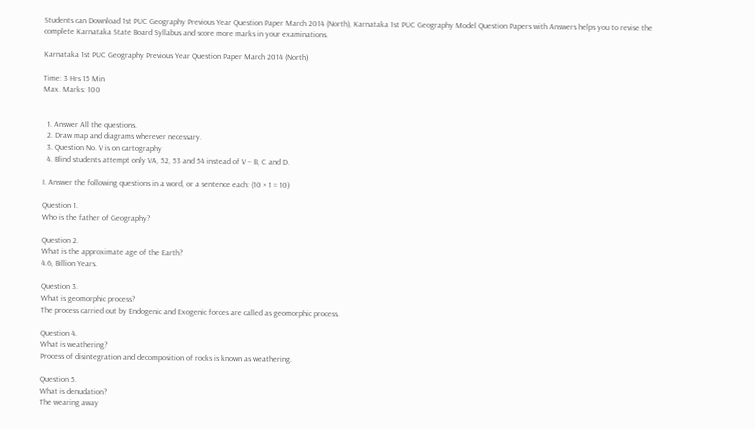Students can Download 1st PUC Geography Previous Year Question Paper March 2014 (North), Karnataka 1st PUC Geography Model Question Papers with Answers helps you to revise the complete Karnataka State Board Syllabus and score more marks in your examinations.

Karnataka 1st PUC Geography Previous Year Question Paper March 2014 (North)

Time: 3 Hrs 15 Min
Max. Marks: 100


  1. Answer All the questions.
  2. Draw map and diagrams wherever necessary.
  3. Question No. V is on cartography
  4. Blind students attempt only VA, 52, 53 and 54 instead of V – B, C and D.

I. Answer the following questions in a word, or a sentence each: (10 × 1 = 10)

Question 1.
Who is the father of Geography?

Question 2.
What is the approximate age of the Earth?
4.6, Billion Years.

Question 3.
What is geomorphic process?
The process carried out by Endogenic and Exogenic forces are called as geomorphic process.

Question 4.
What is weathering?
Process of disintegration and decomposition of rocks is known as weathering.

Question 5.
What is denudation?
The wearing away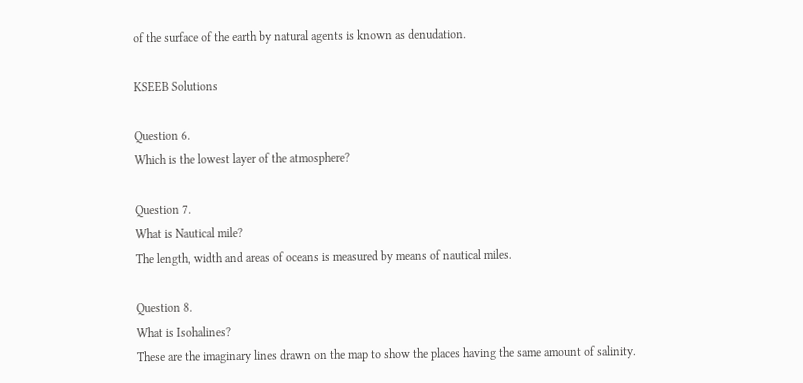of the surface of the earth by natural agents is known as denudation.

KSEEB Solutions

Question 6.
Which is the lowest layer of the atmosphere?

Question 7.
What is Nautical mile?
The length, width and areas of oceans is measured by means of nautical miles.

Question 8.
What is Isohalines?
These are the imaginary lines drawn on the map to show the places having the same amount of salinity.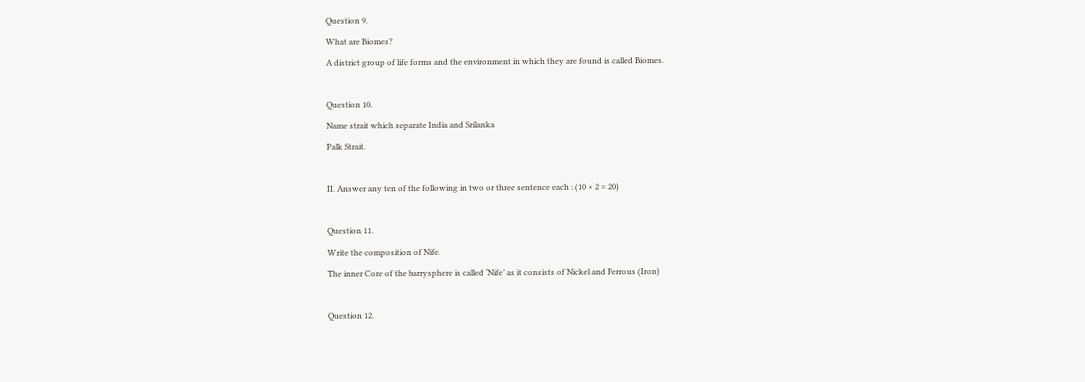Question 9.
What are Biomes?
A district group of life forms and the environment in which they are found is called Biomes.

Question 10.
Name strait which separate India and Srilanka
Palk Strait.

II. Answer any ten of the following in two or three sentence each : (10 × 2 = 20)

Question 11.
Write the composition of Nife.
The inner Core of the barrysphere is called ‘Nife’ as it consists of Nickel and Ferrous (Iron)

Question 12.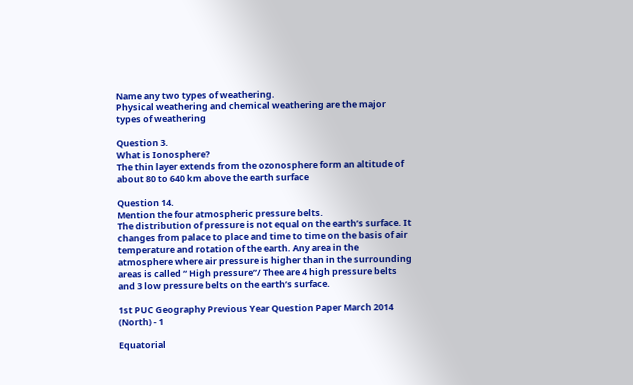Name any two types of weathering.
Physical weathering and chemical weathering are the major types of weathering

Question 3.
What is Ionosphere?
The thin layer extends from the ozonosphere form an altitude of about 80 to 640 km above the earth surface

Question 14.
Mention the four atmospheric pressure belts.
The distribution of pressure is not equal on the earth’s surface. It changes from palace to place and time to time on the basis of air temperature and rotation of the earth. Any area in the atmosphere where air pressure is higher than in the surrounding areas is called “ High pressure”/ Thee are 4 high pressure belts and 3 low pressure belts on the earth’s surface.

1st PUC Geography Previous Year Question Paper March 2014 (North) - 1

Equatorial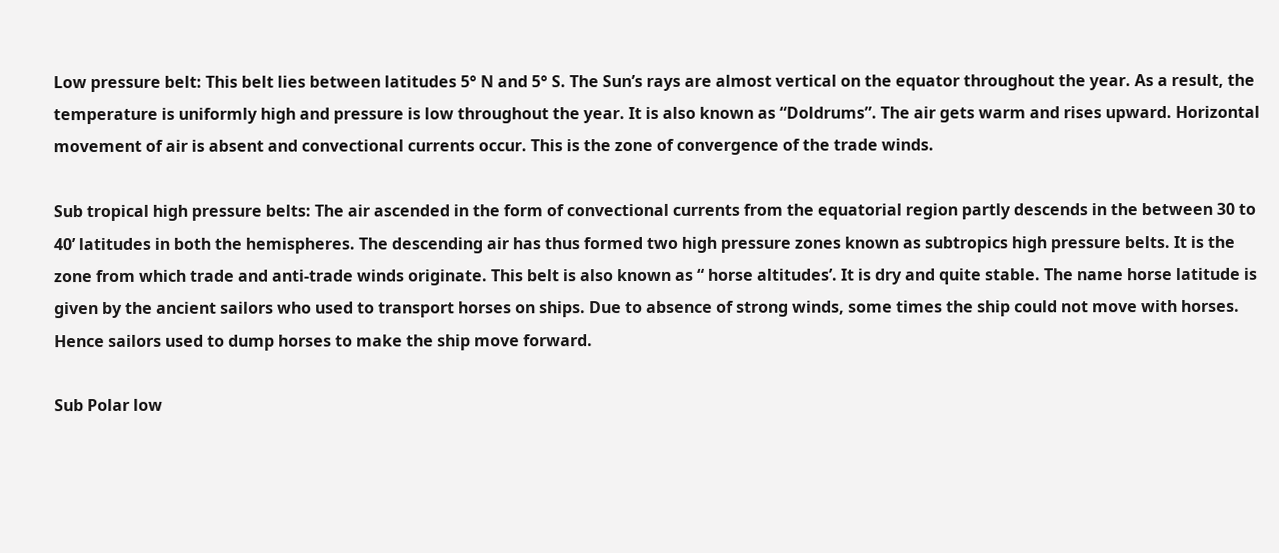Low pressure belt: This belt lies between latitudes 5° N and 5° S. The Sun’s rays are almost vertical on the equator throughout the year. As a result, the temperature is uniformly high and pressure is low throughout the year. It is also known as “Doldrums”. The air gets warm and rises upward. Horizontal movement of air is absent and convectional currents occur. This is the zone of convergence of the trade winds.

Sub tropical high pressure belts: The air ascended in the form of convectional currents from the equatorial region partly descends in the between 30 to 40’ latitudes in both the hemispheres. The descending air has thus formed two high pressure zones known as subtropics high pressure belts. It is the zone from which trade and anti-trade winds originate. This belt is also known as “ horse altitudes’. It is dry and quite stable. The name horse latitude is given by the ancient sailors who used to transport horses on ships. Due to absence of strong winds, some times the ship could not move with horses. Hence sailors used to dump horses to make the ship move forward.

Sub Polar low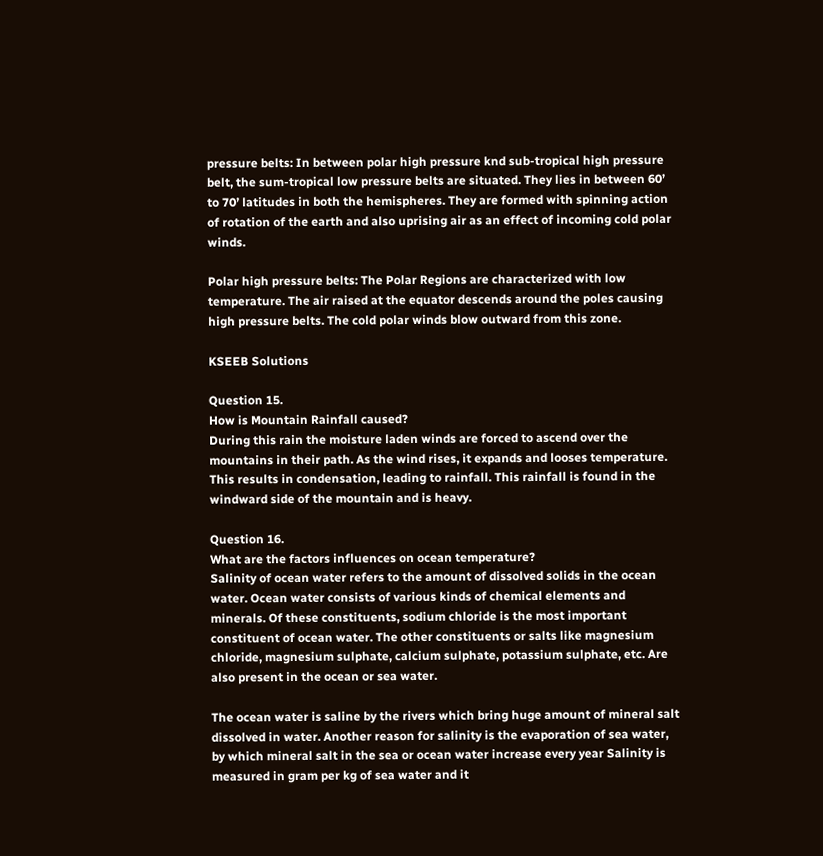pressure belts: In between polar high pressure knd sub-tropical high pressure belt, the sum-tropical low pressure belts are situated. They lies in between 60’ to 70’ latitudes in both the hemispheres. They are formed with spinning action of rotation of the earth and also uprising air as an effect of incoming cold polar winds.

Polar high pressure belts: The Polar Regions are characterized with low temperature. The air raised at the equator descends around the poles causing high pressure belts. The cold polar winds blow outward from this zone.

KSEEB Solutions

Question 15.
How is Mountain Rainfall caused?
During this rain the moisture laden winds are forced to ascend over the mountains in their path. As the wind rises, it expands and looses temperature. This results in condensation, leading to rainfall. This rainfall is found in the windward side of the mountain and is heavy.

Question 16.
What are the factors influences on ocean temperature?
Salinity of ocean water refers to the amount of dissolved solids in the ocean water. Ocean water consists of various kinds of chemical elements and minerals. Of these constituents, sodium chloride is the most important constituent of ocean water. The other constituents or salts like magnesium chloride, magnesium sulphate, calcium sulphate, potassium sulphate, etc. Are also present in the ocean or sea water.

The ocean water is saline by the rivers which bring huge amount of mineral salt dissolved in water. Another reason for salinity is the evaporation of sea water, by which mineral salt in the sea or ocean water increase every year Salinity is measured in gram per kg of sea water and it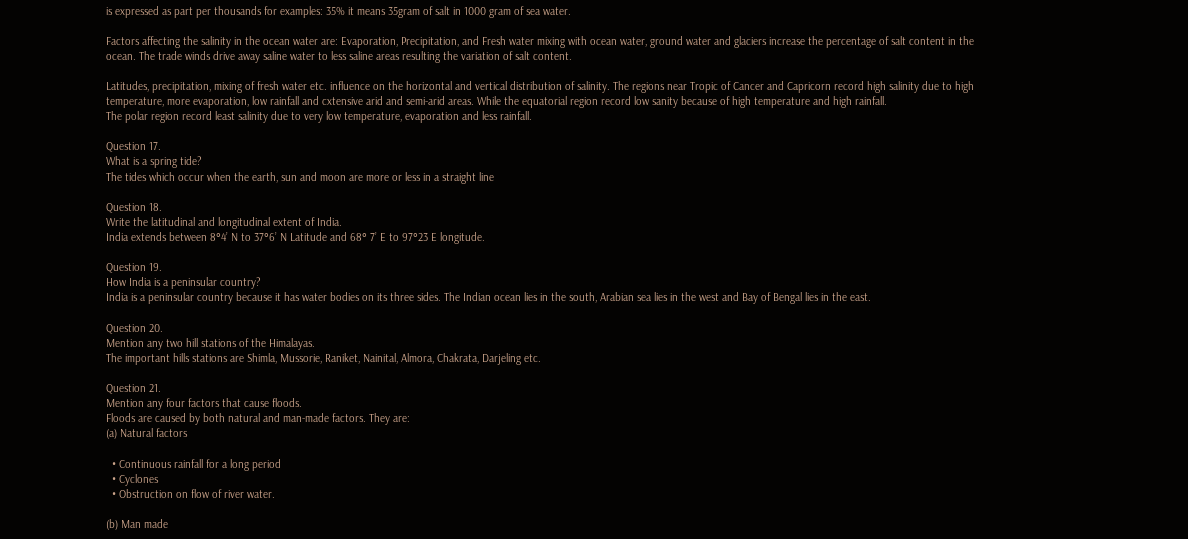is expressed as part per thousands for examples: 35% it means 35gram of salt in 1000 gram of sea water.

Factors affecting the salinity in the ocean water are: Evaporation, Precipitation, and Fresh water mixing with ocean water, ground water and glaciers increase the percentage of salt content in the ocean. The trade winds drive away saline water to less saline areas resulting the variation of salt content.

Latitudes, precipitation, mixing of fresh water etc. influence on the horizontal and vertical distribution of salinity. The regions near Tropic of Cancer and Capricorn record high salinity due to high temperature, more evaporation, low rainfall and cxtensive arid and semi-arid areas. While the equatorial region record low sanity because of high temperature and high rainfall.
The polar region record least salinity due to very low temperature, evaporation and less rainfall.

Question 17.
What is a spring tide?
The tides which occur when the earth, sun and moon are more or less in a straight line

Question 18.
Write the latitudinal and longitudinal extent of India.
India extends between 8°4’ N to 37°6’ N Latitude and 68° 7’ E to 97°23 E longitude.

Question 19.
How India is a peninsular country?
India is a peninsular country because it has water bodies on its three sides. The Indian ocean lies in the south, Arabian sea lies in the west and Bay of Bengal lies in the east.

Question 20.
Mention any two hill stations of the Himalayas.
The important hills stations are Shimla, Mussorie, Raniket, Nainital, Almora, Chakrata, Darjeling etc.

Question 21.
Mention any four factors that cause floods.
Floods are caused by both natural and man-made factors. They are:
(a) Natural factors

  • Continuous rainfall for a long period
  • Cyclones
  • Obstruction on flow of river water.

(b) Man made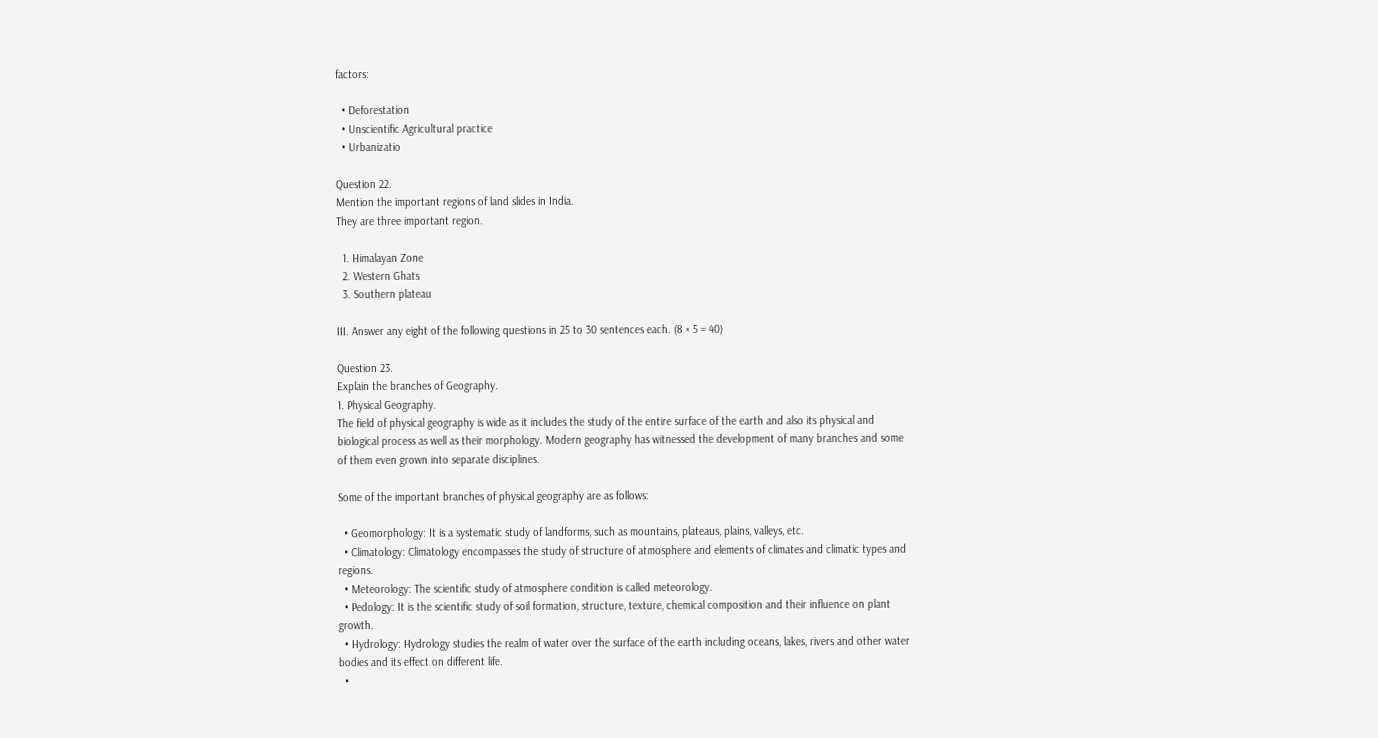factors:

  • Deforestation
  • Unscientific Agricultural practice
  • Urbanizatio

Question 22.
Mention the important regions of land slides in India.
They are three important region.

  1. Himalayan Zone
  2. Western Ghats
  3. Southern plateau

III. Answer any eight of the following questions in 25 to 30 sentences each. (8 × 5 = 40)

Question 23.
Explain the branches of Geography.
1. Physical Geography.
The field of physical geography is wide as it includes the study of the entire surface of the earth and also its physical and biological process as well as their morphology. Modern geography has witnessed the development of many branches and some of them even grown into separate disciplines.

Some of the important branches of physical geography are as follows:

  • Geomorphology: It is a systematic study of landforms, such as mountains, plateaus, plains, valleys, etc.
  • Climatology: Climatology encompasses the study of structure of atmosphere and elements of climates and climatic types and regions.
  • Meteorology: The scientific study of atmosphere condition is called meteorology.
  • Pedology: It is the scientific study of soil formation, structure, texture, chemical composition and their influence on plant growth.
  • Hydrology: Hydrology studies the realm of water over the surface of the earth including oceans, lakes, rivers and other water bodies and its effect on different life.
  •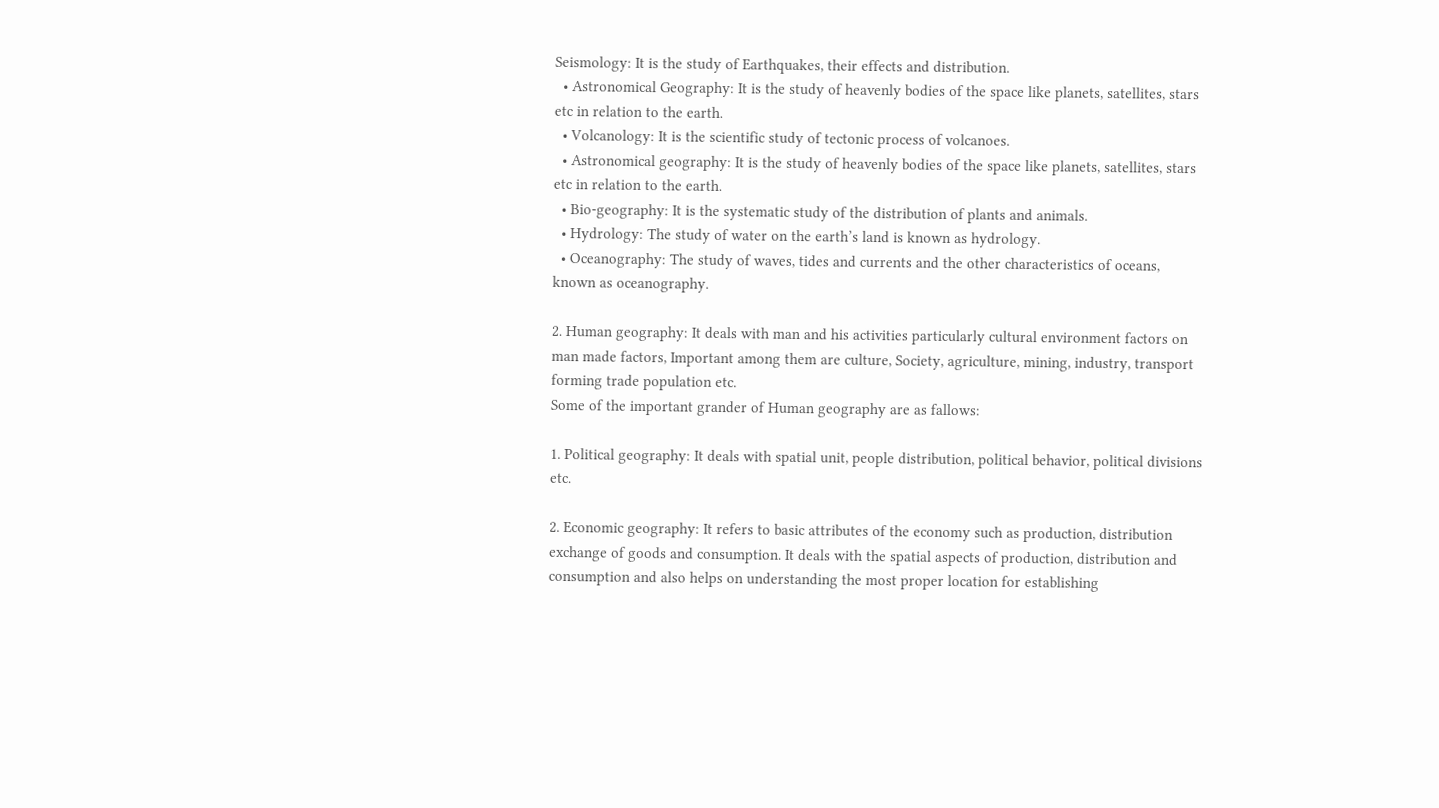Seismology: It is the study of Earthquakes, their effects and distribution.
  • Astronomical Geography: It is the study of heavenly bodies of the space like planets, satellites, stars etc in relation to the earth.
  • Volcanology: It is the scientific study of tectonic process of volcanoes.
  • Astronomical geography: It is the study of heavenly bodies of the space like planets, satellites, stars etc in relation to the earth.
  • Bio-geography: It is the systematic study of the distribution of plants and animals.
  • Hydrology: The study of water on the earth’s land is known as hydrology.
  • Oceanography: The study of waves, tides and currents and the other characteristics of oceans, known as oceanography.

2. Human geography: It deals with man and his activities particularly cultural environment factors on man made factors, Important among them are culture, Society, agriculture, mining, industry, transport forming trade population etc.
Some of the important grander of Human geography are as fallows:

1. Political geography: It deals with spatial unit, people distribution, political behavior, political divisions etc.

2. Economic geography: It refers to basic attributes of the economy such as production, distribution exchange of goods and consumption. It deals with the spatial aspects of production, distribution and consumption and also helps on understanding the most proper location for establishing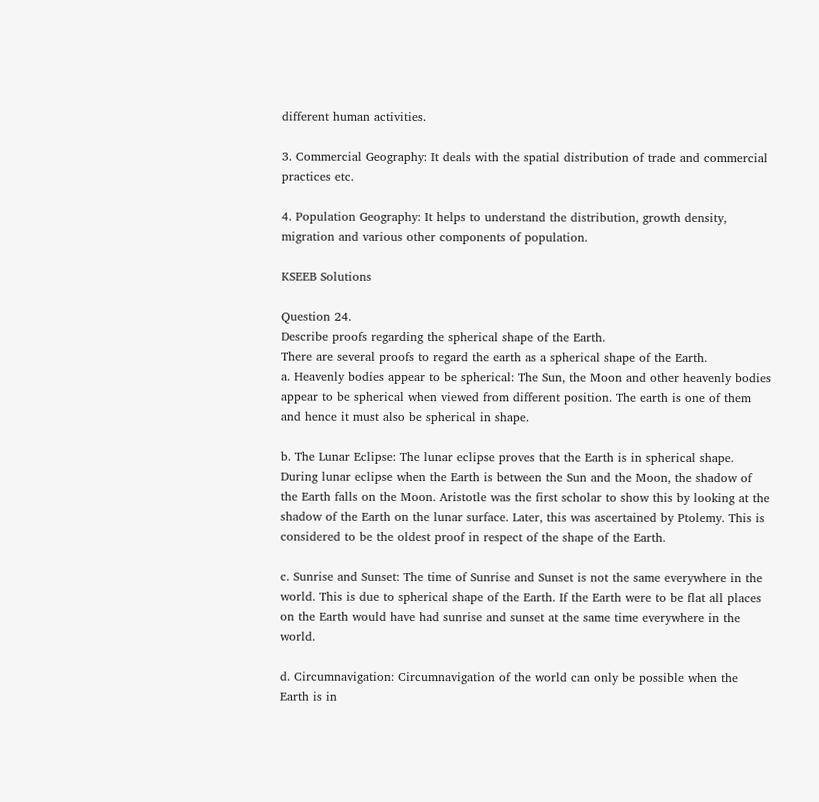different human activities.

3. Commercial Geography: It deals with the spatial distribution of trade and commercial practices etc.

4. Population Geography: It helps to understand the distribution, growth density, migration and various other components of population.

KSEEB Solutions

Question 24.
Describe proofs regarding the spherical shape of the Earth.
There are several proofs to regard the earth as a spherical shape of the Earth.
a. Heavenly bodies appear to be spherical: The Sun, the Moon and other heavenly bodies appear to be spherical when viewed from different position. The earth is one of them and hence it must also be spherical in shape.

b. The Lunar Eclipse: The lunar eclipse proves that the Earth is in spherical shape. During lunar eclipse when the Earth is between the Sun and the Moon, the shadow of the Earth falls on the Moon. Aristotle was the first scholar to show this by looking at the shadow of the Earth on the lunar surface. Later, this was ascertained by Ptolemy. This is considered to be the oldest proof in respect of the shape of the Earth.

c. Sunrise and Sunset: The time of Sunrise and Sunset is not the same everywhere in the world. This is due to spherical shape of the Earth. If the Earth were to be flat all places on the Earth would have had sunrise and sunset at the same time everywhere in the world.

d. Circumnavigation: Circumnavigation of the world can only be possible when the Earth is in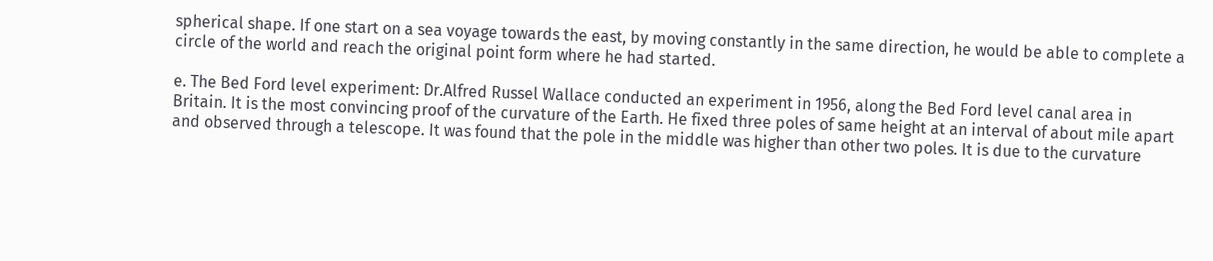spherical shape. If one start on a sea voyage towards the east, by moving constantly in the same direction, he would be able to complete a circle of the world and reach the original point form where he had started.

e. The Bed Ford level experiment: Dr.Alfred Russel Wallace conducted an experiment in 1956, along the Bed Ford level canal area in Britain. It is the most convincing proof of the curvature of the Earth. He fixed three poles of same height at an interval of about mile apart and observed through a telescope. It was found that the pole in the middle was higher than other two poles. It is due to the curvature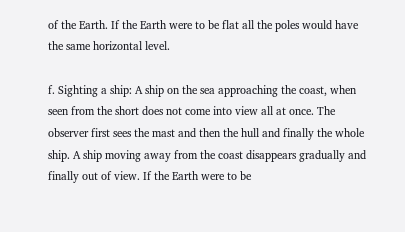of the Earth. If the Earth were to be flat all the poles would have the same horizontal level.

f. Sighting a ship: A ship on the sea approaching the coast, when seen from the short does not come into view all at once. The observer first sees the mast and then the hull and finally the whole ship. A ship moving away from the coast disappears gradually and finally out of view. If the Earth were to be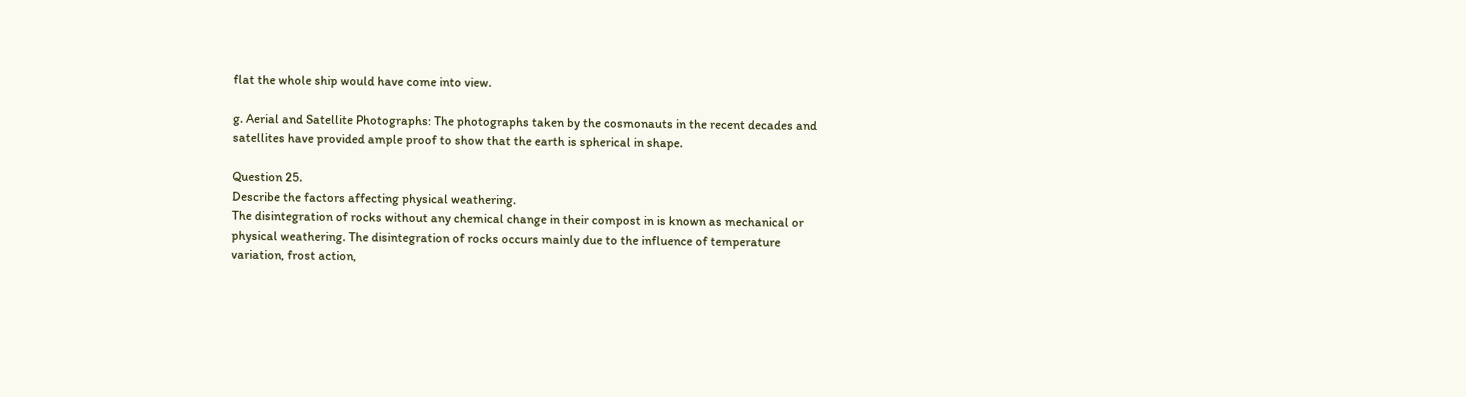flat the whole ship would have come into view.

g. Aerial and Satellite Photographs: The photographs taken by the cosmonauts in the recent decades and satellites have provided ample proof to show that the earth is spherical in shape.

Question 25.
Describe the factors affecting physical weathering.
The disintegration of rocks without any chemical change in their compost in is known as mechanical or physical weathering. The disintegration of rocks occurs mainly due to the influence of temperature variation, frost action,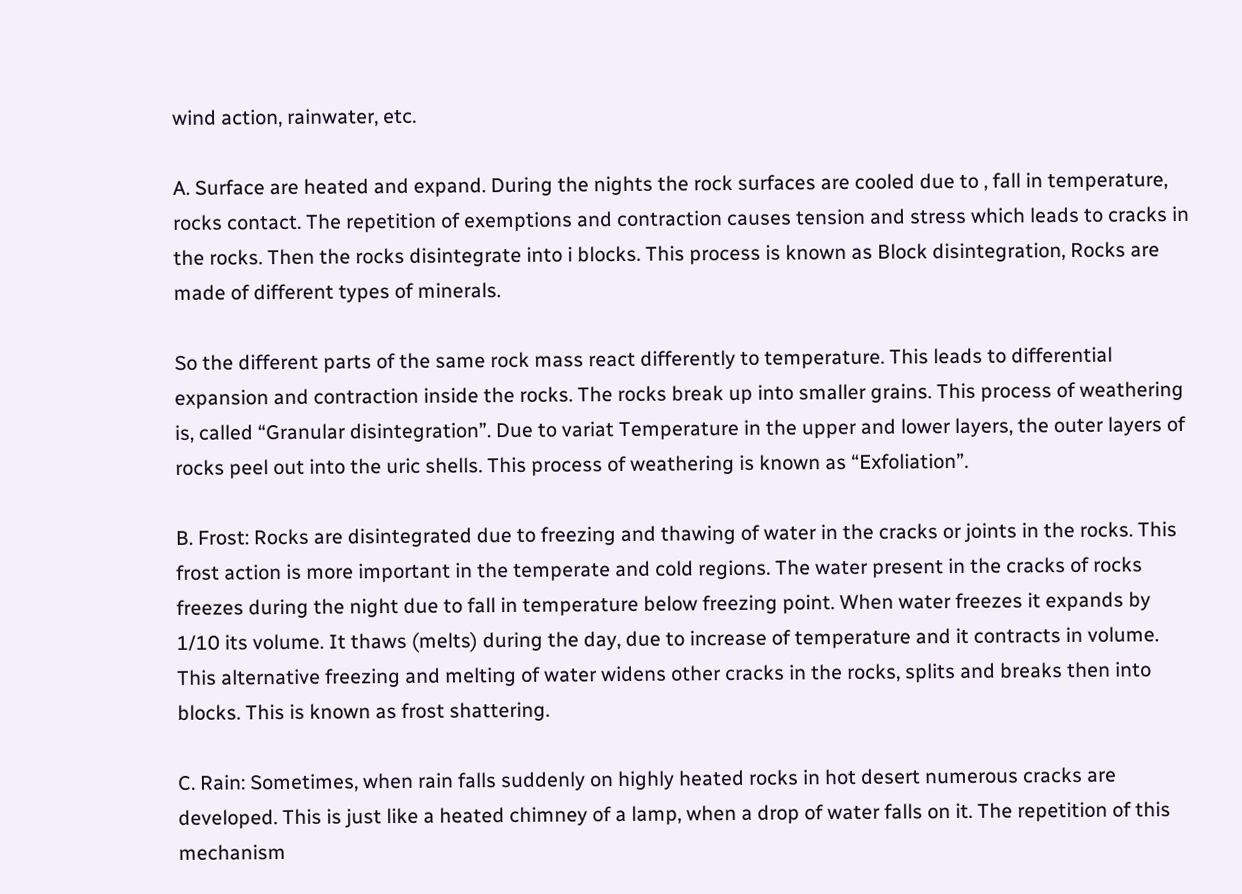wind action, rainwater, etc.

A. Surface are heated and expand. During the nights the rock surfaces are cooled due to , fall in temperature, rocks contact. The repetition of exemptions and contraction causes tension and stress which leads to cracks in the rocks. Then the rocks disintegrate into i blocks. This process is known as Block disintegration, Rocks are made of different types of minerals.

So the different parts of the same rock mass react differently to temperature. This leads to differential expansion and contraction inside the rocks. The rocks break up into smaller grains. This process of weathering is, called “Granular disintegration”. Due to variat Temperature in the upper and lower layers, the outer layers of rocks peel out into the uric shells. This process of weathering is known as “Exfoliation”.

B. Frost: Rocks are disintegrated due to freezing and thawing of water in the cracks or joints in the rocks. This frost action is more important in the temperate and cold regions. The water present in the cracks of rocks freezes during the night due to fall in temperature below freezing point. When water freezes it expands by 1/10 its volume. It thaws (melts) during the day, due to increase of temperature and it contracts in volume. This alternative freezing and melting of water widens other cracks in the rocks, splits and breaks then into blocks. This is known as frost shattering.

C. Rain: Sometimes, when rain falls suddenly on highly heated rocks in hot desert numerous cracks are developed. This is just like a heated chimney of a lamp, when a drop of water falls on it. The repetition of this mechanism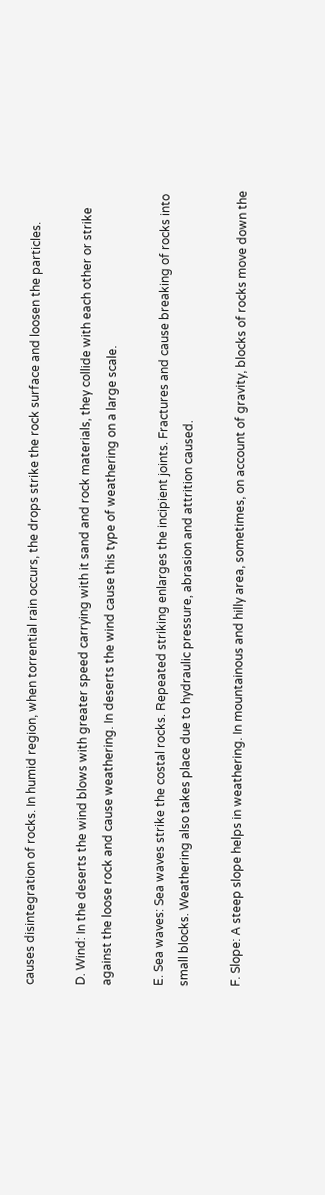causes disintegration of rocks. In humid region, when torrential rain occurs, the drops strike the rock surface and loosen the particles.

D. Wind: In the deserts the wind blows with greater speed carrying with it sand and rock materials, they collide with each other or strike against the loose rock and cause weathering. In deserts the wind cause this type of weathering on a large scale.

E. Sea waves: Sea waves strike the costal rocks. Repeated striking enlarges the incipient joints. Fractures and cause breaking of rocks into small blocks. Weathering also takes place due to hydraulic pressure, abrasion and attrition caused.

F. Slope: A steep slope helps in weathering. In mountainous and hilly area, sometimes, on account of gravity, blocks of rocks move down the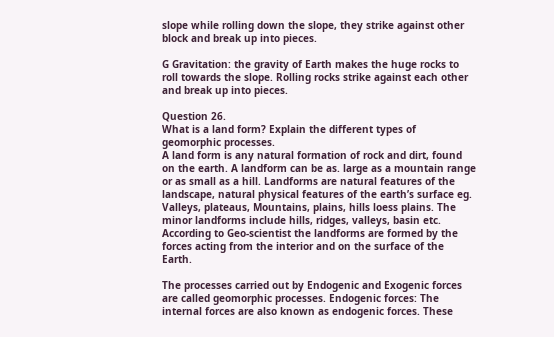slope while rolling down the slope, they strike against other block and break up into pieces.

G Gravitation: the gravity of Earth makes the huge rocks to roll towards the slope. Rolling rocks strike against each other and break up into pieces.

Question 26.
What is a land form? Explain the different types of geomorphic processes.
A land form is any natural formation of rock and dirt, found on the earth. A landform can be as. large as a mountain range or as small as a hill. Landforms are natural features of the landscape, natural physical features of the earth’s surface eg. Valleys, plateaus, Mountains, plains, hills loess plains. The minor landforms include hills, ridges, valleys, basin etc. According to Geo-scientist the landforms are formed by the forces acting from the interior and on the surface of the Earth.

The processes carried out by Endogenic and Exogenic forces are called geomorphic processes. Endogenic forces: The internal forces are also known as endogenic forces. These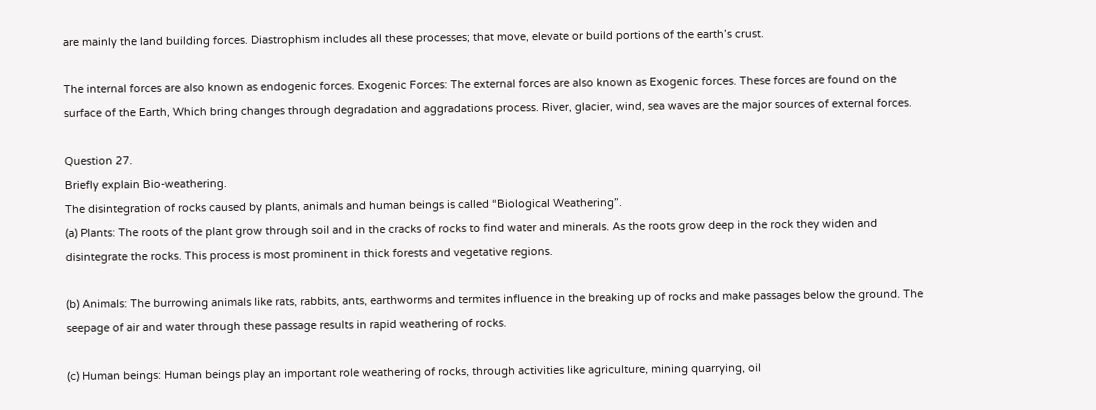are mainly the land building forces. Diastrophism includes all these processes; that move, elevate or build portions of the earth’s crust.

The internal forces are also known as endogenic forces. Exogenic Forces: The external forces are also known as Exogenic forces. These forces are found on the surface of the Earth, Which bring changes through degradation and aggradations process. River, glacier, wind, sea waves are the major sources of external forces.

Question 27.
Briefly explain Bio-weathering.
The disintegration of rocks caused by plants, animals and human beings is called “Biological Weathering”.
(a) Plants: The roots of the plant grow through soil and in the cracks of rocks to find water and minerals. As the roots grow deep in the rock they widen and disintegrate the rocks. This process is most prominent in thick forests and vegetative regions.

(b) Animals: The burrowing animals like rats, rabbits, ants, earthworms and termites influence in the breaking up of rocks and make passages below the ground. The seepage of air and water through these passage results in rapid weathering of rocks.

(c) Human beings: Human beings play an important role weathering of rocks, through activities like agriculture, mining quarrying, oil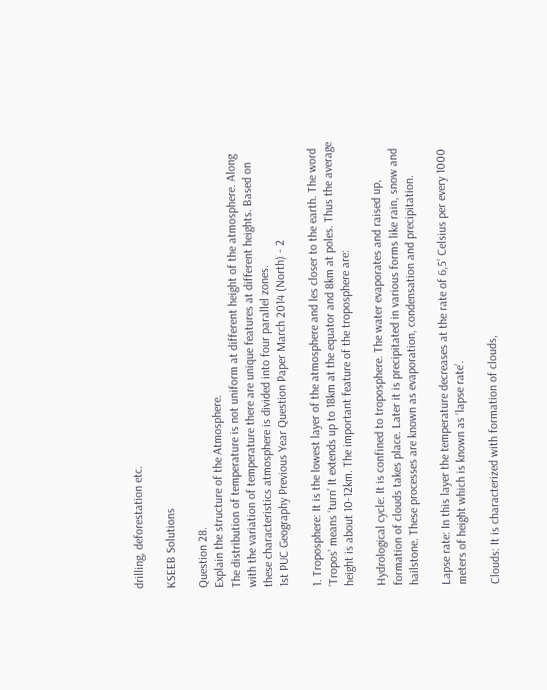drilling, deforestation etc.

KSEEB Solutions

Question 28.
Explain the structure of the Atmosphere.
The distribution of temperature is not uniform at different height of the atmosphere. Along with the variation of temperature there are unique features at different heights. Based on these characteristics atmosphere is divided into four parallel zones.
1st PUC Geography Previous Year Question Paper March 2014 (North) - 2

1. Troposphere: It is the lowest layer of the atmosphere and les closer to the earth. The word ‘Tropos’ means ‘turn’ It extends up to 18km at the equator and 8km at poles. Thus the average height is about 10-12km. The important feature of the troposphere are:

Hydrological cycle: It is confined to troposphere. The water evaporates and raised up, formation of clouds takes place. Later it is precipitated in various forms like rain, snow and hailstone. These processes are known as evaporation, condensation and precipitation.

Lapse rate: In this layer the temperature decreases at the rate of 6,5’ Celsius per every 1000 meters of height which is known as ‘lapse rate’.

Clouds: It is characterized with formation of clouds,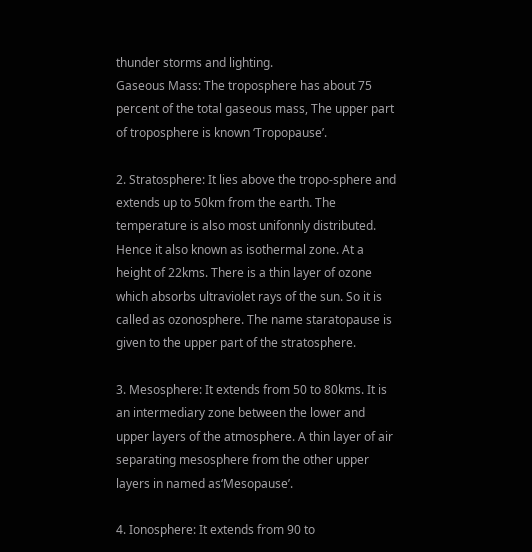thunder storms and lighting.
Gaseous Mass: The troposphere has about 75 percent of the total gaseous mass, The upper part of troposphere is known ‘Tropopause’.

2. Stratosphere: It lies above the tropo-sphere and extends up to 50km from the earth. The temperature is also most unifonnly distributed. Hence it also known as isothermal zone. At a height of 22kms. There is a thin layer of ozone which absorbs ultraviolet rays of the sun. So it is called as ozonosphere. The name staratopause is given to the upper part of the stratosphere.

3. Mesosphere: It extends from 50 to 80kms. It is an intermediary zone between the lower and upper layers of the atmosphere. A thin layer of air separating mesosphere from the other upper layers in named as‘Mesopause’.

4. Ionosphere: It extends from 90 to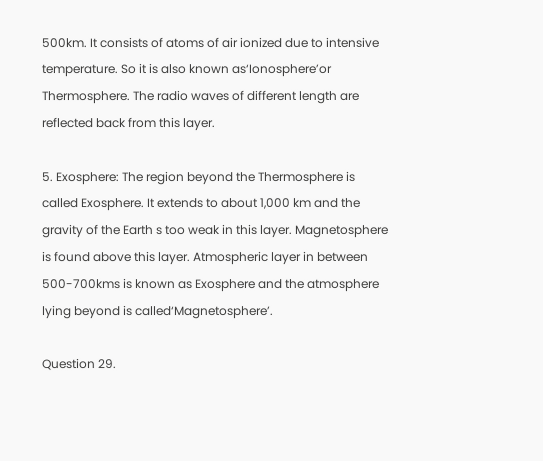500km. It consists of atoms of air ionized due to intensive temperature. So it is also known as‘Ionosphere’or Thermosphere. The radio waves of different length are reflected back from this layer.

5. Exosphere: The region beyond the Thermosphere is called Exosphere. It extends to about 1,000 km and the gravity of the Earth s too weak in this layer. Magnetosphere is found above this layer. Atmospheric layer in between 500-700kms is known as Exosphere and the atmosphere lying beyond is called‘Magnetosphere’.

Question 29.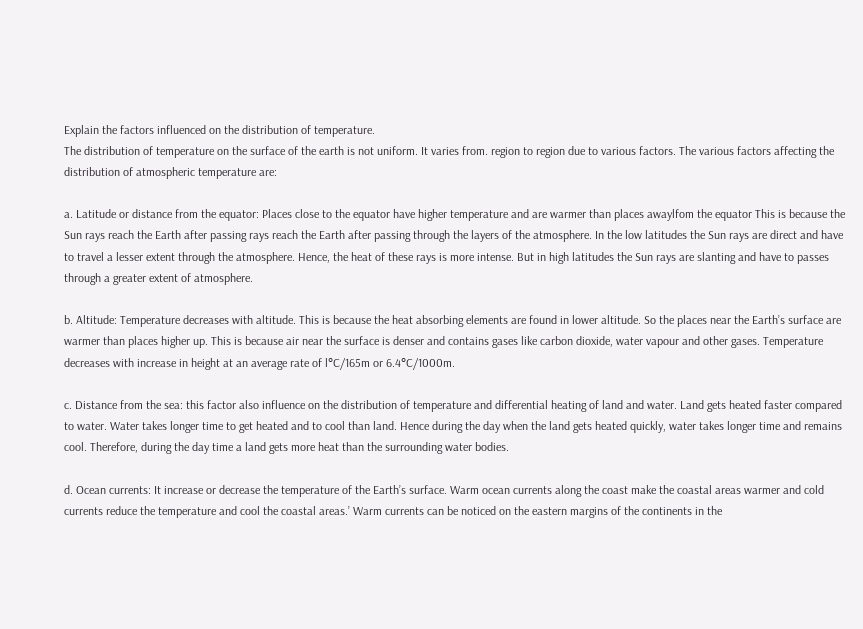Explain the factors influenced on the distribution of temperature.
The distribution of temperature on the surface of the earth is not uniform. It varies from. region to region due to various factors. The various factors affecting the distribution of atmospheric temperature are:

a. Latitude or distance from the equator: Places close to the equator have higher temperature and are warmer than places awaylfom the equator This is because the Sun rays reach the Earth after passing rays reach the Earth after passing through the layers of the atmosphere. In the low latitudes the Sun rays are direct and have to travel a lesser extent through the atmosphere. Hence, the heat of these rays is more intense. But in high latitudes the Sun rays are slanting and have to passes through a greater extent of atmosphere.

b. Altitude: Temperature decreases with altitude. This is because the heat absorbing elements are found in lower altitude. So the places near the Earth’s surface are warmer than places higher up. This is because air near the surface is denser and contains gases like carbon dioxide, water vapour and other gases. Temperature decreases with increase in height at an average rate of l°C/165m or 6.4°C/1000m.

c. Distance from the sea: this factor also influence on the distribution of temperature and differential heating of land and water. Land gets heated faster compared to water. Water takes longer time to get heated and to cool than land. Hence during the day when the land gets heated quickly, water takes longer time and remains cool. Therefore, during the day time a land gets more heat than the surrounding water bodies.

d. Ocean currents: It increase or decrease the temperature of the Earth’s surface. Warm ocean currents along the coast make the coastal areas warmer and cold currents reduce the temperature and cool the coastal areas.’ Warm currents can be noticed on the eastern margins of the continents in the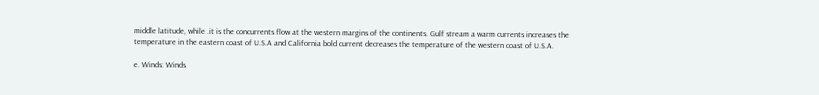middle latitude, while .it is the concurrents flow at the western margins of the continents. Gulf stream a warm currents increases the temperature in the eastern coast of U.S.A and California bold current decreases the temperature of the western coast of U.S.A.

e. Winds: Winds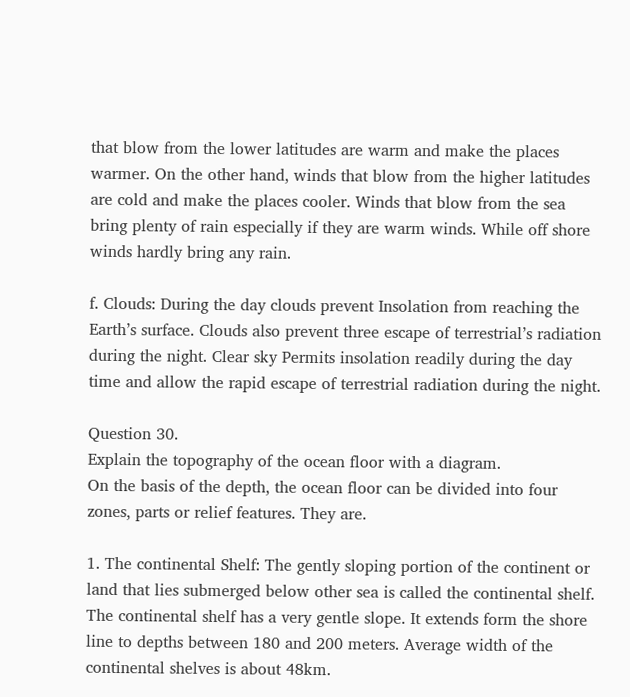that blow from the lower latitudes are warm and make the places warmer. On the other hand, winds that blow from the higher latitudes are cold and make the places cooler. Winds that blow from the sea bring plenty of rain especially if they are warm winds. While off shore winds hardly bring any rain.

f. Clouds: During the day clouds prevent Insolation from reaching the Earth’s surface. Clouds also prevent three escape of terrestrial’s radiation during the night. Clear sky Permits insolation readily during the day time and allow the rapid escape of terrestrial radiation during the night.

Question 30.
Explain the topography of the ocean floor with a diagram.
On the basis of the depth, the ocean floor can be divided into four zones, parts or relief features. They are.

1. The continental Shelf: The gently sloping portion of the continent or land that lies submerged below other sea is called the continental shelf. The continental shelf has a very gentle slope. It extends form the shore line to depths between 180 and 200 meters. Average width of the continental shelves is about 48km.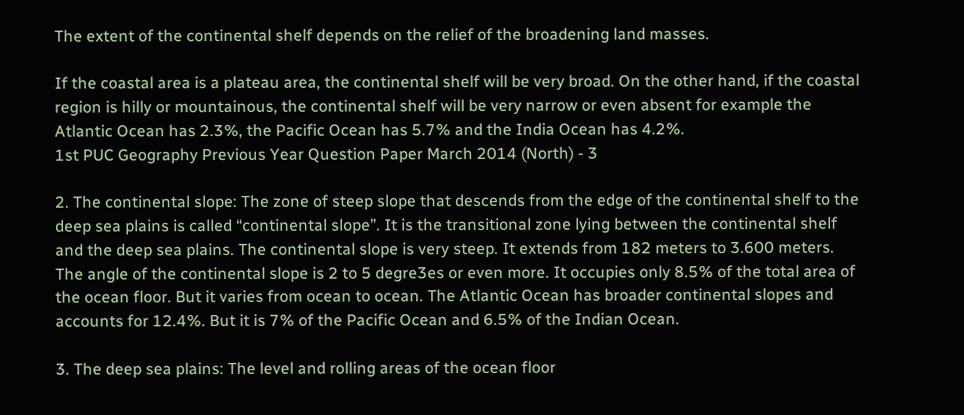The extent of the continental shelf depends on the relief of the broadening land masses.

If the coastal area is a plateau area, the continental shelf will be very broad. On the other hand, if the coastal region is hilly or mountainous, the continental shelf will be very narrow or even absent for example the Atlantic Ocean has 2.3%, the Pacific Ocean has 5.7% and the India Ocean has 4.2%.
1st PUC Geography Previous Year Question Paper March 2014 (North) - 3

2. The continental slope: The zone of steep slope that descends from the edge of the continental shelf to the deep sea plains is called “continental slope”. It is the transitional zone lying between the continental shelf and the deep sea plains. The continental slope is very steep. It extends from 182 meters to 3.600 meters. The angle of the continental slope is 2 to 5 degre3es or even more. It occupies only 8.5% of the total area of the ocean floor. But it varies from ocean to ocean. The Atlantic Ocean has broader continental slopes and accounts for 12.4%. But it is 7% of the Pacific Ocean and 6.5% of the Indian Ocean.

3. The deep sea plains: The level and rolling areas of the ocean floor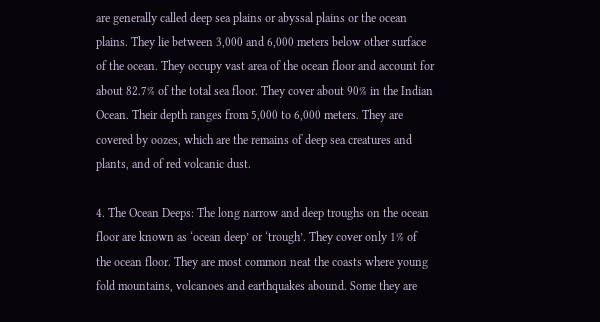are generally called deep sea plains or abyssal plains or the ocean plains. They lie between 3,000 and 6,000 meters below other surface of the ocean. They occupy vast area of the ocean floor and account for about 82.7% of the total sea floor. They cover about 90% in the Indian Ocean. Their depth ranges from 5,000 to 6,000 meters. They are covered by oozes, which are the remains of deep sea creatures and plants, and of red volcanic dust.

4. The Ocean Deeps: The long narrow and deep troughs on the ocean floor are known as ‘ocean deep’ or ‘trough’. They cover only 1% of the ocean floor. They are most common neat the coasts where young fold mountains, volcanoes and earthquakes abound. Some they are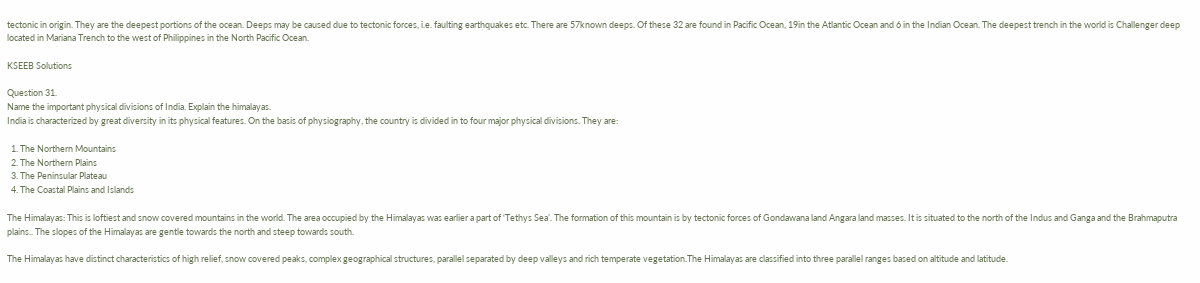tectonic in origin. They are the deepest portions of the ocean. Deeps may be caused due to tectonic forces, i.e. faulting earthquakes etc. There are 57known deeps. Of these 32 are found in Pacific Ocean, 19in the Atlantic Ocean and 6 in the Indian Ocean. The deepest trench in the world is Challenger deep located in Mariana Trench to the west of Philippines in the North Pacific Ocean.

KSEEB Solutions

Question 31.
Name the important physical divisions of India. Explain the himalayas.
India is characterized by great diversity in its physical features. On the basis of physiography, the country is divided in to four major physical divisions. They are:

  1. The Northern Mountains
  2. The Northern Plains
  3. The Peninsular Plateau
  4. The Coastal Plains and Islands

The Himalayas: This is loftiest and snow covered mountains in the world. The area occupied by the Himalayas was earlier a part of ‘Tethys Sea’. The formation of this mountain is by tectonic forces of Gondawana land Angara land masses. It is situated to the north of the Indus and Ganga and the Brahmaputra plains.. The slopes of the Himalayas are gentle towards the north and steep towards south.

The Himalayas have distinct characteristics of high relief, snow covered peaks, complex geographical structures, parallel separated by deep valleys and rich temperate vegetation.The Himalayas are classified into three parallel ranges based on altitude and latitude.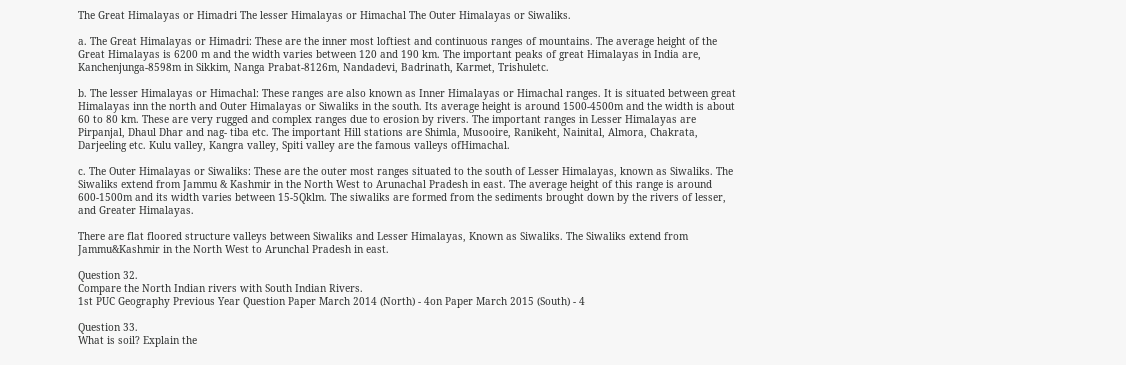The Great Himalayas or Himadri The lesser Himalayas or Himachal The Outer Himalayas or Siwaliks.

a. The Great Himalayas or Himadri: These are the inner most loftiest and continuous ranges of mountains. The average height of the Great Himalayas is 6200 m and the width varies between 120 and 190 km. The important peaks of great Himalayas in India are, Kanchenjunga-8598m in Sikkim, Nanga Prabat-8126m, Nandadevi, Badrinath, Karmet, Trishuletc.

b. The lesser Himalayas or Himachal: These ranges are also known as Inner Himalayas or Himachal ranges. It is situated between great Himalayas inn the north and Outer Himalayas or Siwaliks in the south. Its average height is around 1500-4500m and the width is about 60 to 80 km. These are very rugged and complex ranges due to erosion by rivers. The important ranges in Lesser Himalayas are Pirpanjal, Dhaul Dhar and nag- tiba etc. The important Hill stations are Shimla, Musooire, Ranikeht, Nainital, Almora, Chakrata, Darjeeling etc. Kulu valley, Kangra valley, Spiti valley are the famous valleys ofHimachal.

c. The Outer Himalayas or Siwaliks: These are the outer most ranges situated to the south of Lesser Himalayas, known as Siwaliks. The Siwaliks extend from Jammu & Kashmir in the North West to Arunachal Pradesh in east. The average height of this range is around 600-1500m and its width varies between 15-5Qklm. The siwaliks are formed from the sediments brought down by the rivers of lesser, and Greater Himalayas.

There are flat floored structure valleys between Siwaliks and Lesser Himalayas, Known as Siwaliks. The Siwaliks extend from Jammu&Kashmir in the North West to Arunchal Pradesh in east.

Question 32.
Compare the North Indian rivers with South Indian Rivers.
1st PUC Geography Previous Year Question Paper March 2014 (North) - 4on Paper March 2015 (South) - 4

Question 33.
What is soil? Explain the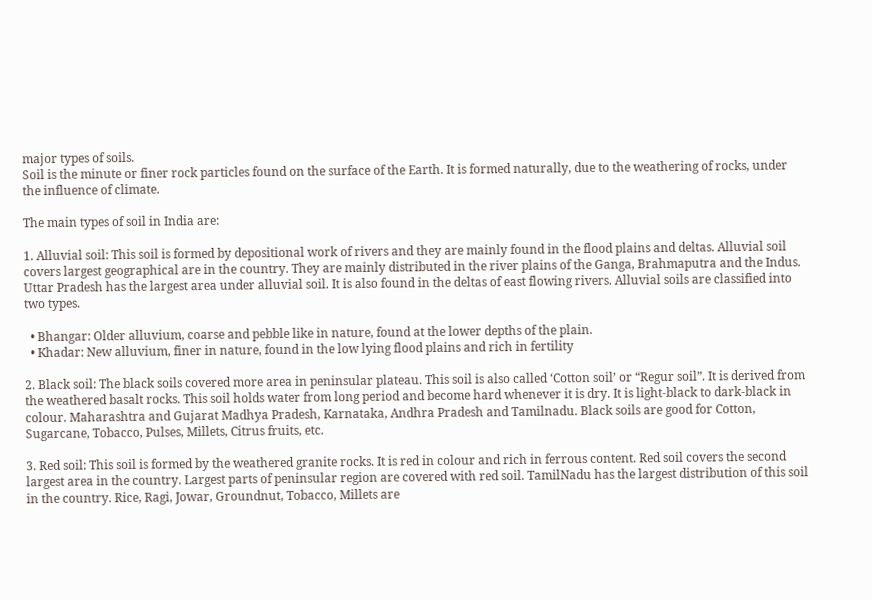major types of soils.
Soil is the minute or finer rock particles found on the surface of the Earth. It is formed naturally, due to the weathering of rocks, under the influence of climate.

The main types of soil in India are:

1. Alluvial soil: This soil is formed by depositional work of rivers and they are mainly found in the flood plains and deltas. Alluvial soil covers largest geographical are in the country. They are mainly distributed in the river plains of the Ganga, Brahmaputra and the Indus. Uttar Pradesh has the largest area under alluvial soil. It is also found in the deltas of east flowing rivers. Alluvial soils are classified into two types.

  • Bhangar: Older alluvium, coarse and pebble like in nature, found at the lower depths of the plain.
  • Khadar: New alluvium, finer in nature, found in the low lying flood plains and rich in fertility

2. Black soil: The black soils covered more area in peninsular plateau. This soil is also called ‘Cotton soil’ or “Regur soil”. It is derived from the weathered basalt rocks. This soil holds water from long period and become hard whenever it is dry. It is light-black to dark-black in colour. Maharashtra and Gujarat Madhya Pradesh, Karnataka, Andhra Pradesh and Tamilnadu. Black soils are good for Cotton, Sugarcane, Tobacco, Pulses, Millets, Citrus fruits, etc.

3. Red soil: This soil is formed by the weathered granite rocks. It is red in colour and rich in ferrous content. Red soil covers the second largest area in the country. Largest parts of peninsular region are covered with red soil. TamilNadu has the largest distribution of this soil in the country. Rice, Ragi, Jowar, Groundnut, Tobacco, Millets are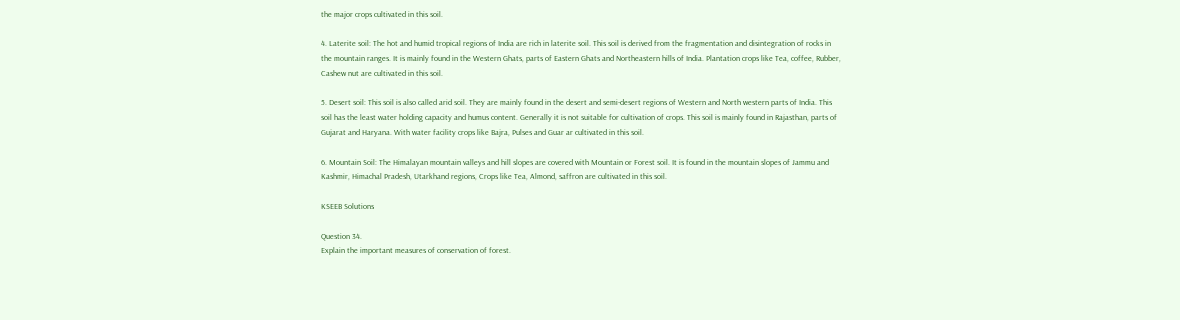the major crops cultivated in this soil.

4. Laterite soil: The hot and humid tropical regions of India are rich in laterite soil. This soil is derived from the fragmentation and disintegration of rocks in the mountain ranges. It is mainly found in the Western Ghats, parts of Eastern Ghats and Northeastern hills of India. Plantation crops like Tea, coffee, Rubber, Cashew nut are cultivated in this soil.

5. Desert soil: This soil is also called arid soil. They are mainly found in the desert and semi-desert regions of Western and North western parts of India. This soil has the least water holding capacity and humus content. Generally it is not suitable for cultivation of crops. This soil is mainly found in Rajasthan, parts of Gujarat and Haryana. With water facility crops like Bajra, Pulses and Guar ar cultivated in this soil.

6. Mountain Soil: The Himalayan mountain valleys and hill slopes are covered with Mountain or Forest soil. It is found in the mountain slopes of Jammu and Kashmir, Himachal Pradesh, Utarkhand regions, Crops like Tea, Almond, saffron are cultivated in this soil.

KSEEB Solutions

Question 34.
Explain the important measures of conservation of forest.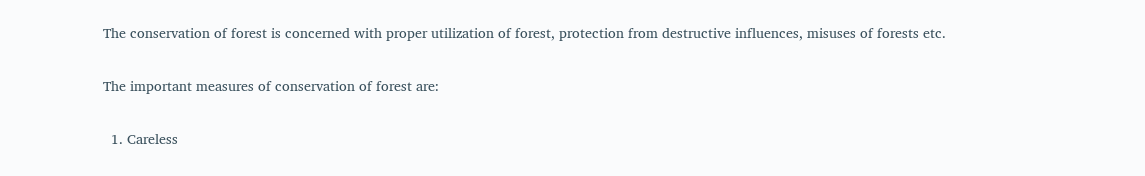The conservation of forest is concerned with proper utilization of forest, protection from destructive influences, misuses of forests etc.

The important measures of conservation of forest are:

  1. Careless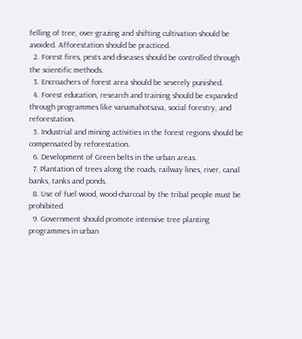felling of tree, over-grazing and shifting cultivation should be avoided. Afforestation should be practiced.
  2. Forest fires, pests and diseases should be controlled through the scientific methods.
  3. Encroachers of forest area should be severely punished.
  4. Forest education, research and training should be expanded through programmes like vanamahotsava, social forestry, and reforestation.
  5. Industrial and mining activities in the forest regions should be compensated by reforestation.
  6. Development of Green belts in the urban areas.
  7. Plantation of trees along the roads, railway lines, river, canal banks, tanks and ponds.
  8. Use of fuel wood, wood-charcoal by the tribal people must be prohibited.
  9. Government should promote intensive tree planting programmes in urban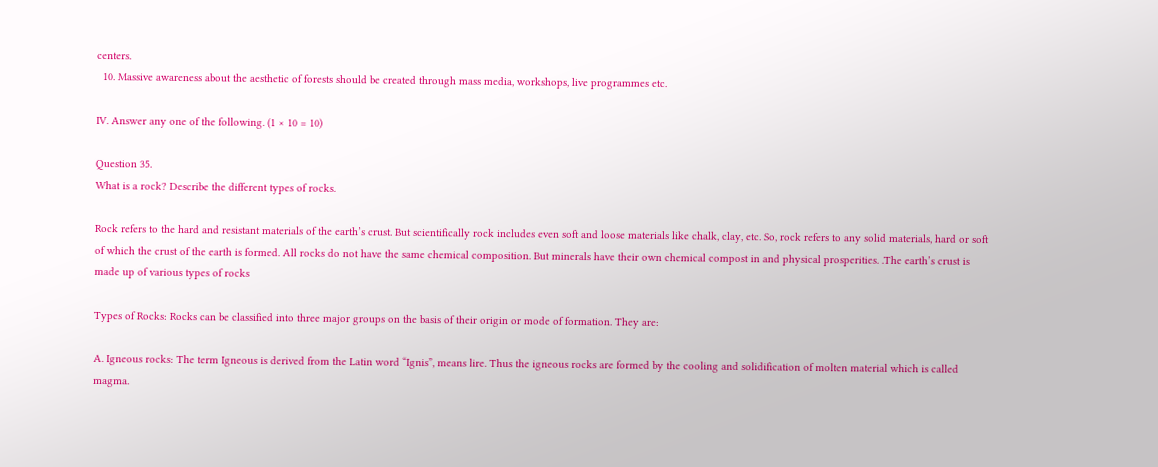centers.
  10. Massive awareness about the aesthetic of forests should be created through mass media, workshops, live programmes etc.

IV. Answer any one of the following. (1 × 10 = 10)

Question 35.
What is a rock? Describe the different types of rocks.

Rock refers to the hard and resistant materials of the earth’s crust. But scientifically rock includes even soft and loose materials like chalk, clay, etc. So, rock refers to any solid materials, hard or soft of which the crust of the earth is formed. All rocks do not have the same chemical composition. But minerals have their own chemical compost in and physical prosperities. .The earth’s crust is made up of various types of rocks

Types of Rocks: Rocks can be classified into three major groups on the basis of their origin or mode of formation. They are:

A. Igneous rocks: The term Igneous is derived from the Latin word “Ignis”, means lire. Thus the igneous rocks are formed by the cooling and solidification of molten material which is called magma.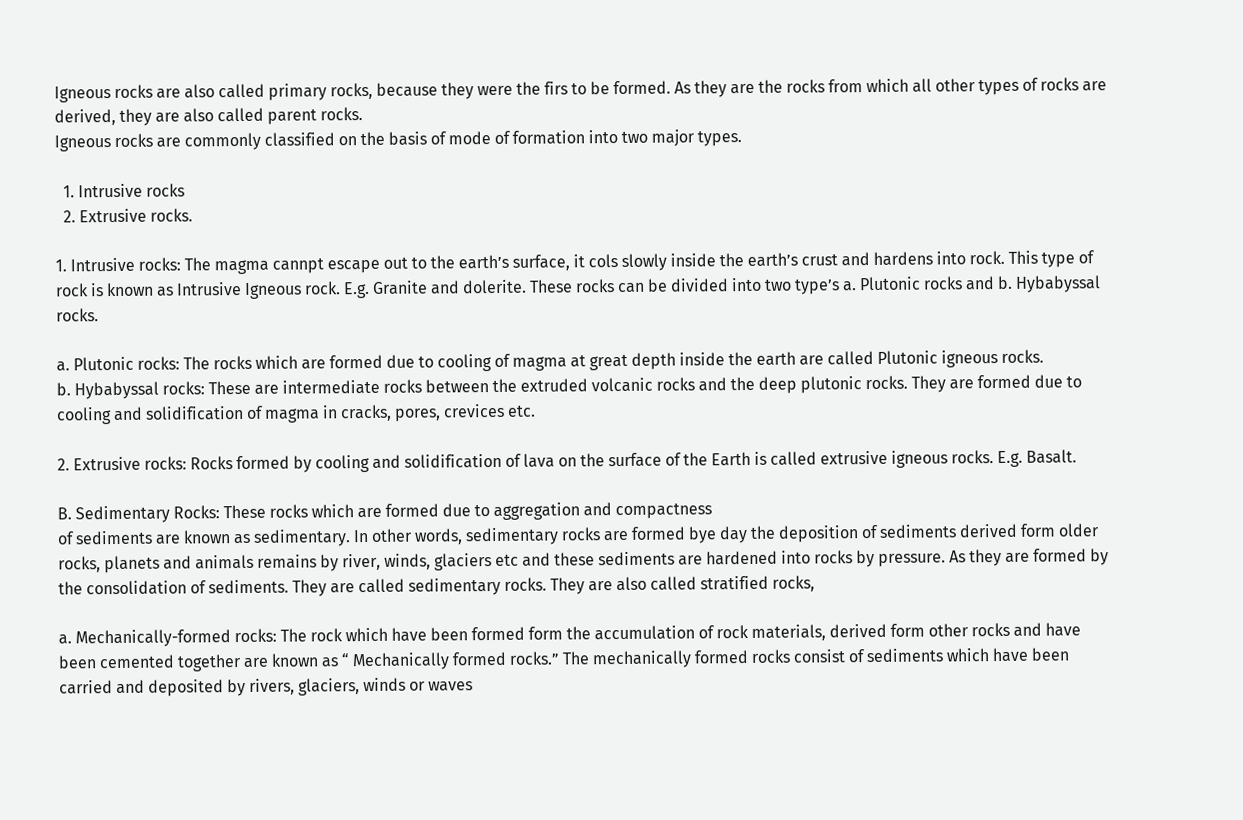Igneous rocks are also called primary rocks, because they were the firs to be formed. As they are the rocks from which all other types of rocks are derived, they are also called parent rocks.
Igneous rocks are commonly classified on the basis of mode of formation into two major types.

  1. Intrusive rocks
  2. Extrusive rocks.

1. Intrusive rocks: The magma cannpt escape out to the earth’s surface, it cols slowly inside the earth’s crust and hardens into rock. This type of rock is known as Intrusive Igneous rock. E.g. Granite and dolerite. These rocks can be divided into two type’s a. Plutonic rocks and b. Hybabyssal rocks.

a. Plutonic rocks: The rocks which are formed due to cooling of magma at great depth inside the earth are called Plutonic igneous rocks.
b. Hybabyssal rocks: These are intermediate rocks between the extruded volcanic rocks and the deep plutonic rocks. They are formed due to cooling and solidification of magma in cracks, pores, crevices etc.

2. Extrusive rocks: Rocks formed by cooling and solidification of lava on the surface of the Earth is called extrusive igneous rocks. E.g. Basalt.

B. Sedimentary Rocks: These rocks which are formed due to aggregation and compactness
of sediments are known as sedimentary. In other words, sedimentary rocks are formed bye day the deposition of sediments derived form older rocks, planets and animals remains by river, winds, glaciers etc and these sediments are hardened into rocks by pressure. As they are formed by the consolidation of sediments. They are called sedimentary rocks. They are also called stratified rocks,

a. Mechanically-formed rocks: The rock which have been formed form the accumulation of rock materials, derived form other rocks and have been cemented together are known as “ Mechanically formed rocks.” The mechanically formed rocks consist of sediments which have been carried and deposited by rivers, glaciers, winds or waves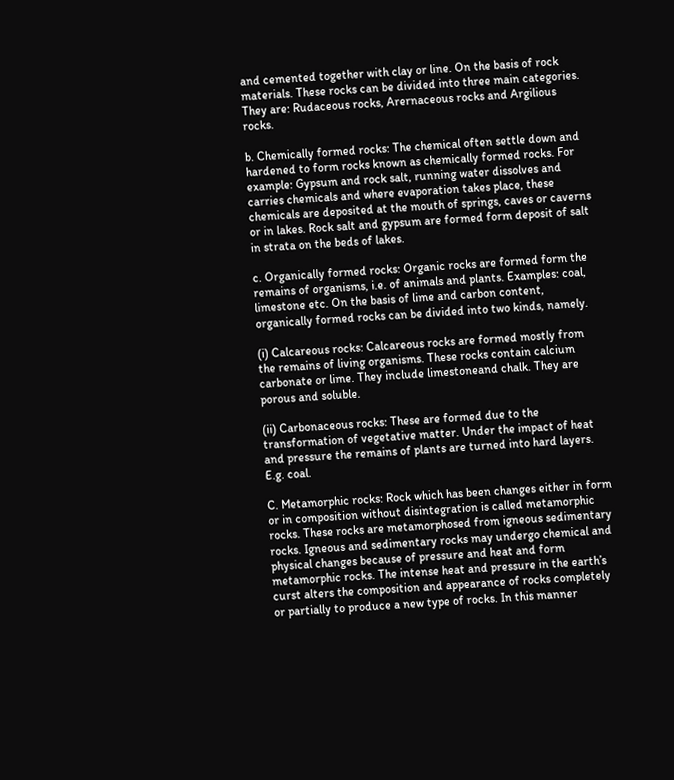and cemented together with clay or line. On the basis of rock materials. These rocks can be divided into three main categories. They are: Rudaceous rocks, Arernaceous rocks and Argilious rocks.

b. Chemically formed rocks: The chemical often settle down and hardened to form rocks known as chemically formed rocks. For example: Gypsum and rock salt, running water dissolves and carries chemicals and where evaporation takes place, these chemicals are deposited at the mouth of springs, caves or caverns or in lakes. Rock salt and gypsum are formed form deposit of salt in strata on the beds of lakes.

c. Organically formed rocks: Organic rocks are formed form the remains of organisms, i.e. of animals and plants. Examples: coal, limestone etc. On the basis of lime and carbon content, organically formed rocks can be divided into two kinds, namely.

(i) Calcareous rocks: Calcareous rocks are formed mostly from the remains of living organisms. These rocks contain calcium carbonate or lime. They include limestoneand chalk. They are porous and soluble.

(ii) Carbonaceous rocks: These are formed due to the transformation of vegetative matter. Under the impact of heat and pressure the remains of plants are turned into hard layers. E.g. coal.

C. Metamorphic rocks: Rock which has been changes either in form or in composition without disintegration is called metamorphic rocks. These rocks are metamorphosed from igneous sedimentary rocks. Igneous and sedimentary rocks may undergo chemical and physical changes because of pressure and heat and form metamorphic rocks. The intense heat and pressure in the earth’s curst alters the composition and appearance of rocks completely or partially to produce a new type of rocks. In this manner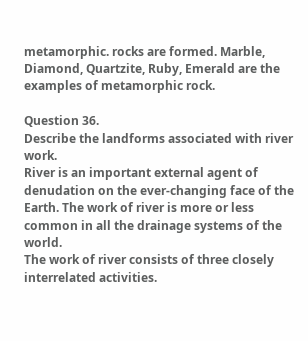metamorphic. rocks are formed. Marble, Diamond, Quartzite, Ruby, Emerald are the examples of metamorphic rock.

Question 36.
Describe the landforms associated with river work.
River is an important external agent of denudation on the ever-changing face of the Earth. The work of river is more or less common in all the drainage systems of the world.
The work of river consists of three closely interrelated activities.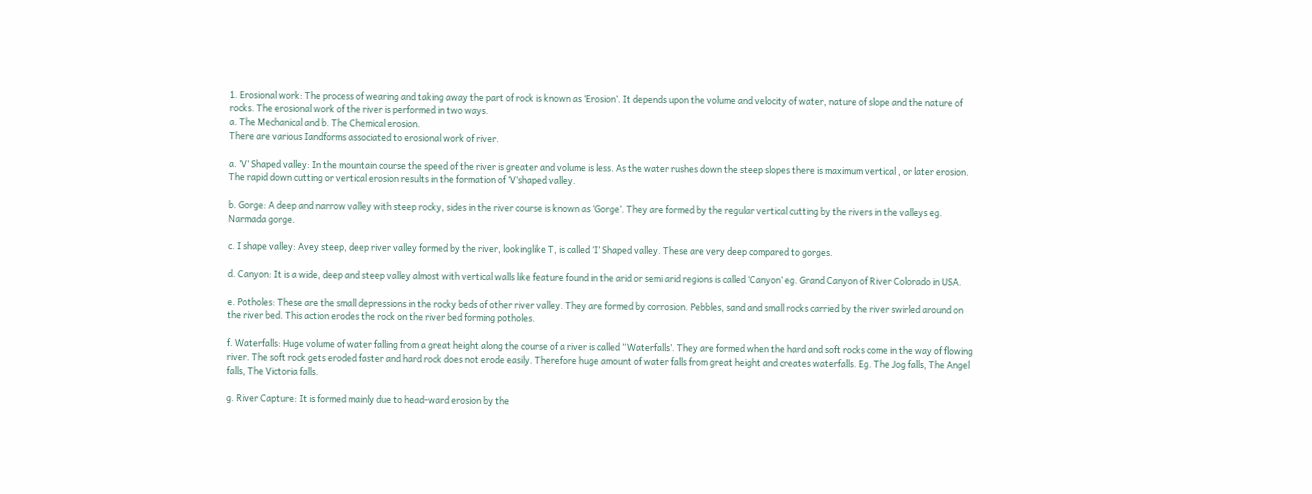1. Erosional work: The process of wearing and taking away the part of rock is known as ‘Erosion’. It depends upon the volume and velocity of water, nature of slope and the nature of rocks. The erosional work of the river is performed in two ways.
a. The Mechanical and b. The Chemical erosion.
There are various Iandforms associated to erosional work of river.

a. ’V’ Shaped valley: In the mountain course the speed of the river is greater and volume is less. As the water rushes down the steep slopes there is maximum vertical , or later erosion. The rapid down cutting or vertical erosion results in the formation of ‘V’shaped valley.

b. Gorge: A deep and narrow valley with steep rocky, sides in the river course is known as ‘Gorge’. They are formed by the regular vertical cutting by the rivers in the valleys eg. Narmada gorge.

c. I shape valley: Avey steep, deep river valley formed by the river, lookinglike T, is called ‘I’ Shaped valley. These are very deep compared to gorges.

d. Canyon: It is a wide, deep and steep valley almost with vertical walls like feature found in the arid or semi arid regions is called ‘Canyon’ eg. Grand Canyon of River Colorado in USA.

e. Potholes: These are the small depressions in the rocky beds of other river valley. They are formed by corrosion. Pebbles, sand and small rocks carried by the river swirled around on the river bed. This action erodes the rock on the river bed forming potholes.

f. Waterfalls: Huge volume of water falling from a great height along the course of a river is called “Waterfalls’. They are formed when the hard and soft rocks come in the way of flowing river. The soft rock gets eroded faster and hard rock does not erode easily. Therefore huge amount of water falls from great height and creates waterfalls. Eg. The Jog falls, The Angel falls, The Victoria falls.

g. River Capture: It is formed mainly due to head-ward erosion by the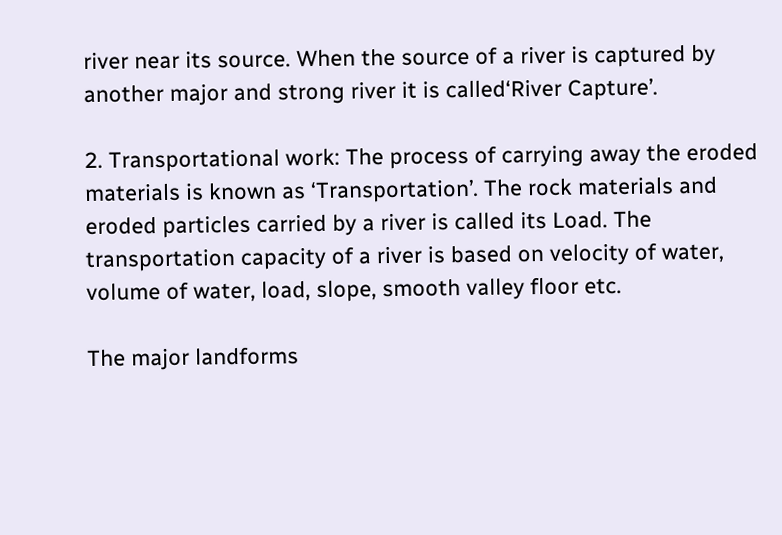river near its source. When the source of a river is captured by another major and strong river it is called‘River Capture’.

2. Transportational work: The process of carrying away the eroded materials is known as ‘Transportation’. The rock materials and eroded particles carried by a river is called its Load. The transportation capacity of a river is based on velocity of water, volume of water, load, slope, smooth valley floor etc.

The major landforms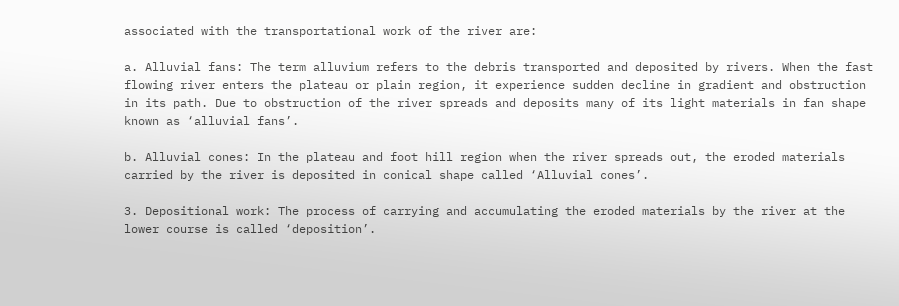associated with the transportational work of the river are:

a. Alluvial fans: The term alluvium refers to the debris transported and deposited by rivers. When the fast flowing river enters the plateau or plain region, it experience sudden decline in gradient and obstruction in its path. Due to obstruction of the river spreads and deposits many of its light materials in fan shape known as ‘alluvial fans’.

b. Alluvial cones: In the plateau and foot hill region when the river spreads out, the eroded materials carried by the river is deposited in conical shape called ‘Alluvial cones’.

3. Depositional work: The process of carrying and accumulating the eroded materials by the river at the lower course is called ‘deposition’.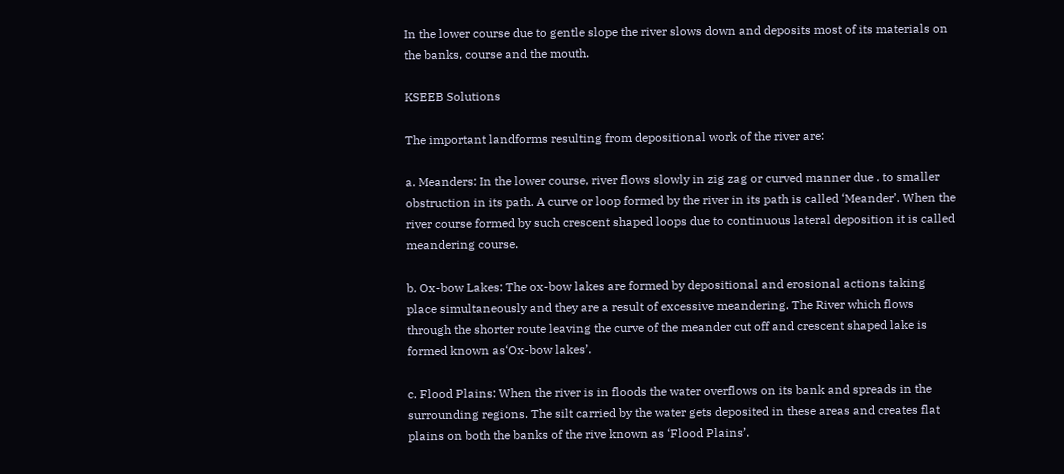In the lower course due to gentle slope the river slows down and deposits most of its materials on the banks, course and the mouth.

KSEEB Solutions

The important landforms resulting from depositional work of the river are:

a. Meanders: In the lower course, river flows slowly in zig zag or curved manner due . to smaller obstruction in its path. A curve or loop formed by the river in its path is called ‘Meander’. When the river course formed by such crescent shaped loops due to continuous lateral deposition it is called meandering course.

b. Ox-bow Lakes: The ox-bow lakes are formed by depositional and erosional actions taking place simultaneously and they are a result of excessive meandering. The River which flows through the shorter route leaving the curve of the meander cut off and crescent shaped lake is formed known as‘Ox-bow lakes’.

c. Flood Plains: When the river is in floods the water overflows on its bank and spreads in the surrounding regions. The silt carried by the water gets deposited in these areas and creates flat plains on both the banks of the rive known as ‘Flood Plains’.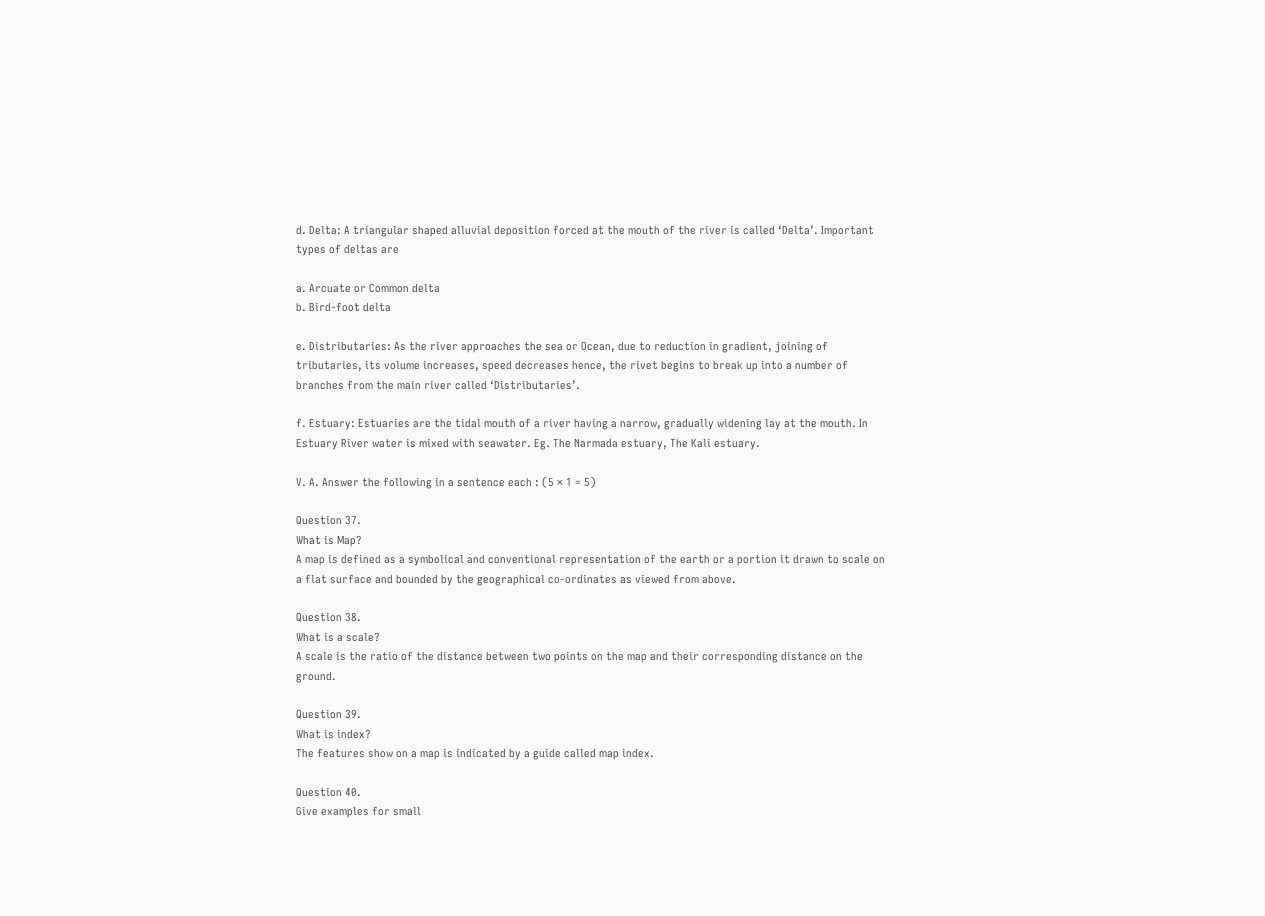d. Delta: A triangular shaped alluvial deposition forced at the mouth of the river is called ‘Delta’. Important types of deltas are

a. Arcuate or Common delta
b. Bird-foot delta

e. Distributaries: As the river approaches the sea or Ocean, due to reduction in gradient, joining of tributaries, its volume increases, speed decreases hence, the rivet begins to break up into a number of branches from the main river called ‘Distributaries’.

f. Estuary: Estuaries are the tidal mouth of a river having a narrow, gradually widening lay at the mouth. In Estuary River water is mixed with seawater. Eg. The Narmada estuary, The Kali estuary.

V. A. Answer the following in a sentence each : (5 × 1 = 5)

Question 37.
What is Map?
A map is defined as a symbolical and conventional representation of the earth or a portion it drawn to scale on a flat surface and bounded by the geographical co-ordinates as viewed from above.

Question 38.
What is a scale?
A scale is the ratio of the distance between two points on the map and their corresponding distance on the ground.

Question 39.
What is index?
The features show on a map is indicated by a guide called map index.

Question 40.
Give examples for small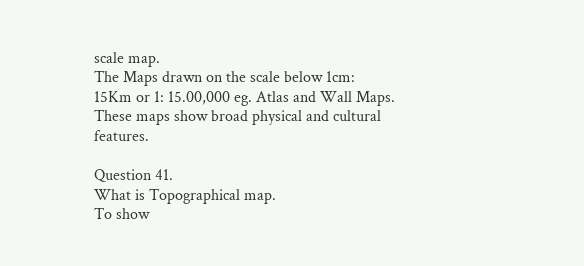scale map.
The Maps drawn on the scale below 1cm: 15Km or 1: 15.00,000 eg. Atlas and Wall Maps. These maps show broad physical and cultural features.

Question 41.
What is Topographical map.
To show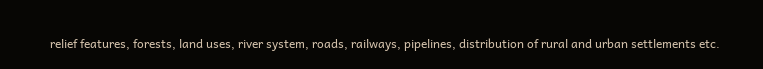relief features, forests, land uses, river system, roads, railways, pipelines, distribution of rural and urban settlements etc.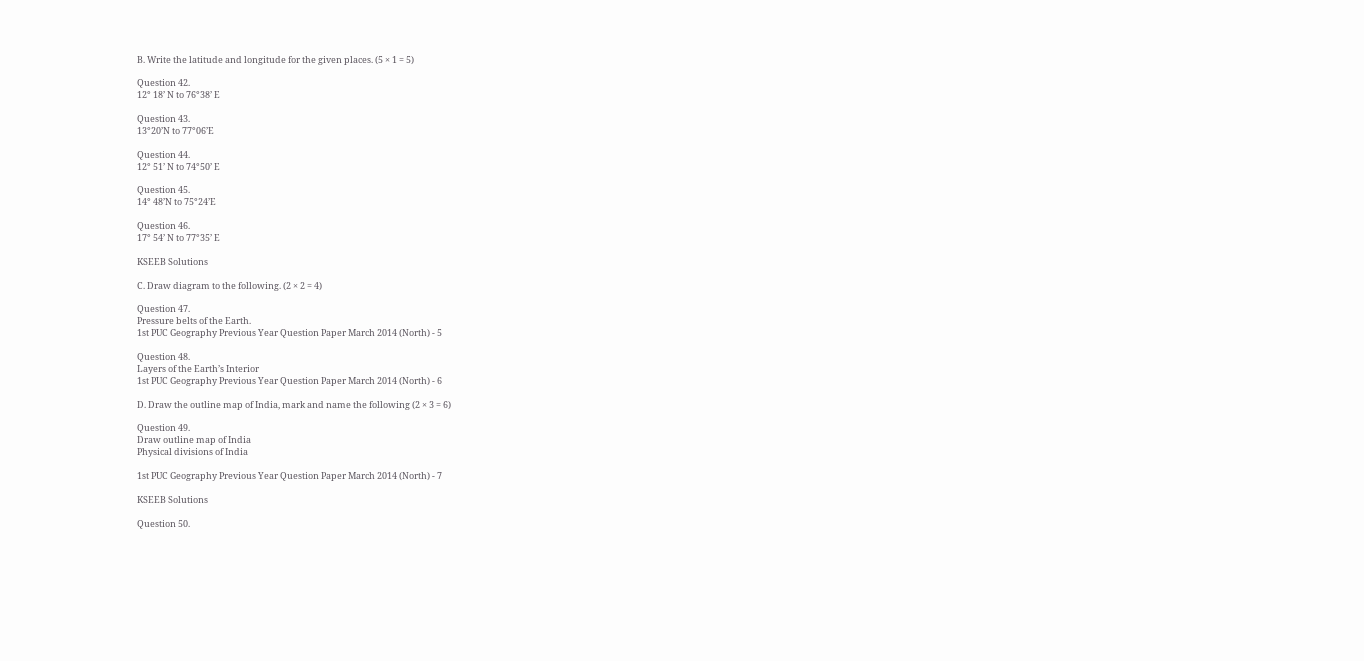B. Write the latitude and longitude for the given places. (5 × 1 = 5)

Question 42.
12° 18’ N to 76°38’ E

Question 43.
13°20’N to 77°06’E

Question 44.
12° 51’ N to 74°50’ E

Question 45.
14° 48’N to 75°24’E

Question 46.
17° 54’ N to 77°35’ E

KSEEB Solutions

C. Draw diagram to the following. (2 × 2 = 4)

Question 47.
Pressure belts of the Earth.
1st PUC Geography Previous Year Question Paper March 2014 (North) - 5

Question 48.
Layers of the Earth’s Interior
1st PUC Geography Previous Year Question Paper March 2014 (North) - 6

D. Draw the outline map of India, mark and name the following (2 × 3 = 6)

Question 49.
Draw outline map of India
Physical divisions of India

1st PUC Geography Previous Year Question Paper March 2014 (North) - 7

KSEEB Solutions

Question 50.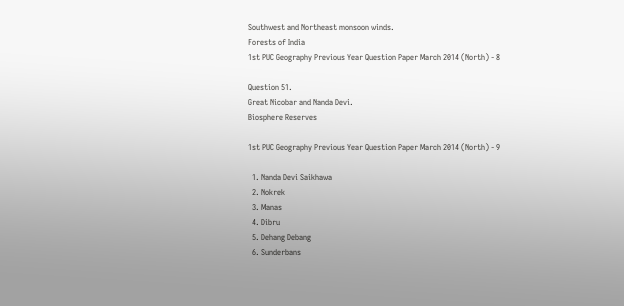Southwest and Northeast monsoon winds.
Forests of India
1st PUC Geography Previous Year Question Paper March 2014 (North) - 8

Question 51.
Great Nicobar and Nanda Devi.
Biosphere Reserves

1st PUC Geography Previous Year Question Paper March 2014 (North) - 9

  1. Nanda Devi Saikhawa
  2. Nokrek
  3. Manas
  4. Dibru
  5. Dehang Debang
  6. Sunderbans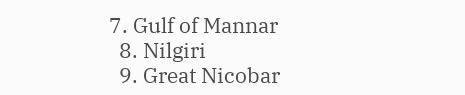7. Gulf of Mannar
  8. Nilgiri
  9. Great Nicobar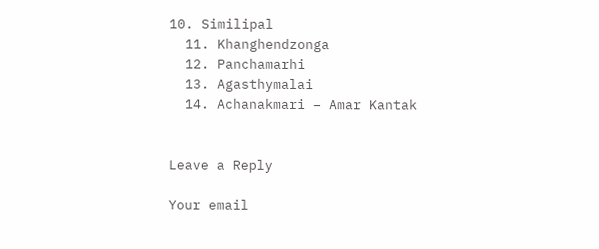10. Similipal
  11. Khanghendzonga
  12. Panchamarhi
  13. Agasthymalai
  14. Achanakmari – Amar Kantak


Leave a Reply

Your email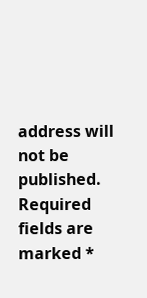address will not be published. Required fields are marked *